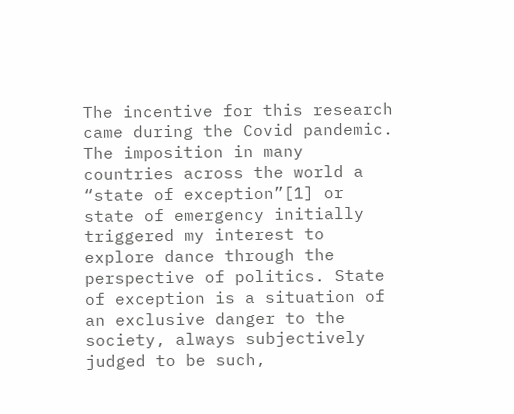The incentive for this research came during the Covid pandemic. The imposition in many countries across the world a “state of exception”[1] or state of emergency initially triggered my interest to explore dance through the perspective of politics. State of exception is a situation of an exclusive danger to the society, always subjectively judged to be such,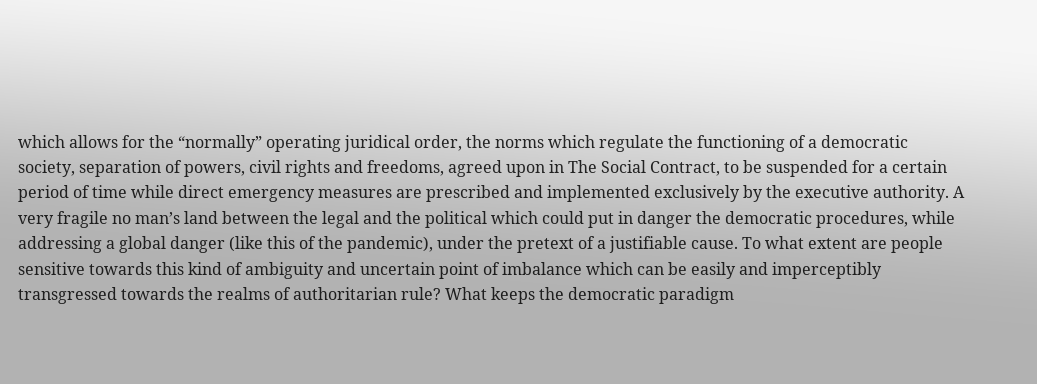which allows for the “normally” operating juridical order, the norms which regulate the functioning of a democratic society, separation of powers, civil rights and freedoms, agreed upon in The Social Contract, to be suspended for a certain period of time while direct emergency measures are prescribed and implemented exclusively by the executive authority. A very fragile no man’s land between the legal and the political which could put in danger the democratic procedures, while addressing а global danger (like this of the pandemic), under the pretext of a justifiable cause. To what extent are people sensitive towards this kind of ambiguity and uncertain point of imbalance which can be easily and imperceptibly transgressed towards the realms of authoritarian rule? What keeps the democratic paradigm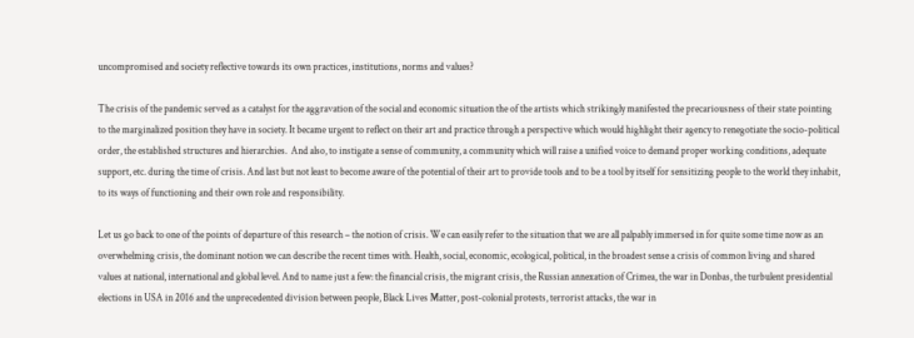uncompromised and society reflective towards its own practices, institutions, norms and values?

The crisis of the pandemic served as a catalyst for the aggravation of the social and economic situation the of the artists which strikingly manifested the precariousness of their state pointing to the marginalized position they have in society. It became urgent to reflect on their art and practice through a perspective which would highlight their agency to renegotiate the socio-political order, the established structures and hierarchies.  And also, to instigate a sense of community, a community which will raise a unified voice to demand proper working conditions, adequate support, etc. during the time of crisis. And last but not least to become aware of the potential of their art to provide tools and to be a tool by itself for sensitizing people to the world they inhabit, to its ways of functioning and their own role and responsibility.

Let us go back to one of the points of departure of this research – the notion of crisis. We can easily refer to the situation that we are all palpably immersed in for quite some time now as an overwhelming crisis, the dominant notion we can describe the recent times with. Health, social, economic, ecological, political, in the broadest sense a crisis of common living and shared values at national, international and global level. And to name just a few: the financial crisis, the migrant crisis, the Russian annexation of Crimea, the war in Donbas, the turbulent presidential elections in USA in 2016 and the unprecedented division between people, Black Lives Matter, post-colonial protests, terrorist attacks, the war in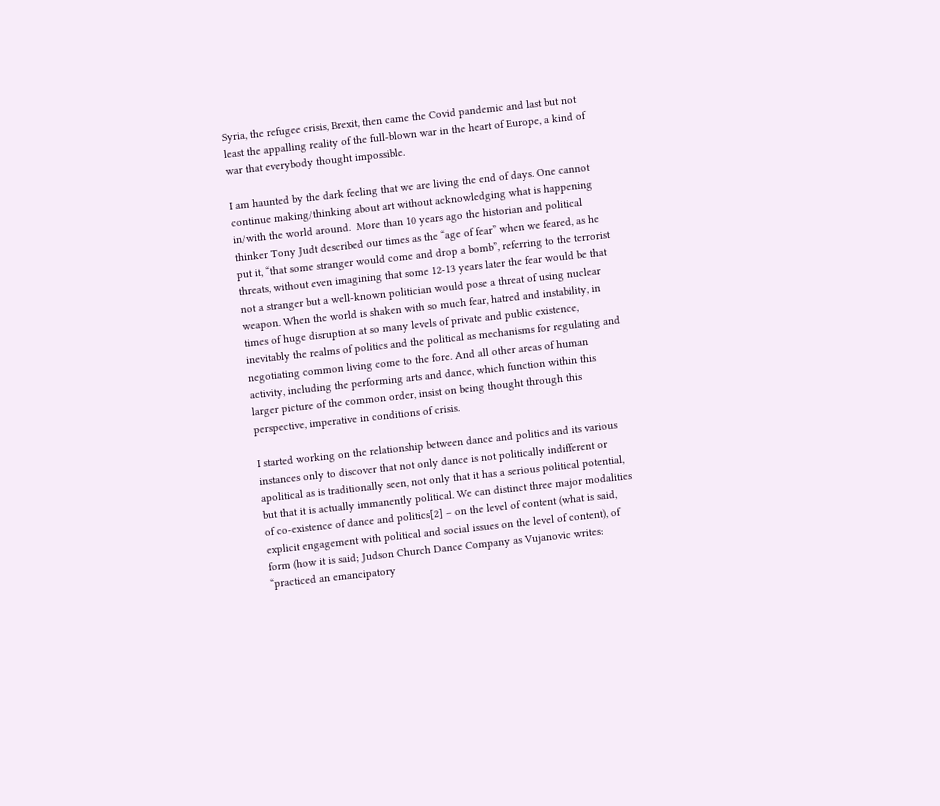Syria, the refugee crisis, Brexit, then came the Covid pandemic and last but not least the appalling reality of the full-blown war in the heart of Europe, a kind of war that everybody thought impossible.

I am haunted by the dark feeling that we are living the end of days. One cannot continue making/thinking about art without acknowledging what is happening in/with the world around.  More than 10 years ago the historian and political thinker Tony Judt described our times as the “age of fear” when we feared, as he put it, “that some stranger would come and drop a bomb”, referring to the terrorist threats, without even imagining that some 12-13 years later the fear would be that not a stranger but a well-known politician would pose a threat of using nuclear weapon. When the world is shaken with so much fear, hatred and instability, in times of huge disruption at so many levels of private and public existence, inevitably the realms of politics and the political as mechanisms for regulating and negotiating common living come to the fore. And all other areas of human activity, including the performing arts and dance, which function within this larger picture of the common order, insist on being thought through this perspective, imperative in conditions of crisis.

I started working on the relationship between dance and politics and its various instances only to discover that not only dance is not politically indifferent or apolitical as is traditionally seen, not only that it has a serious political potential, but that it is actually immanently political. We can distinct three major modalities of co-existence of dance and politics[2] – on the level of content (what is said, explicit engagement with political and social issues on the level of content), of form (how it is said; Judson Church Dance Company as Vujanovic writes: “practiced an emancipatory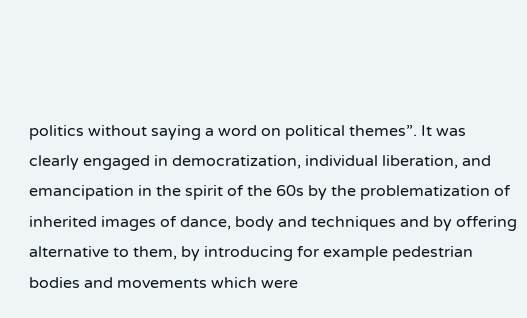politics without saying a word on political themes”. It was clearly engaged in democratization, individual liberation, and emancipation in the spirit of the 60s by the problematization of inherited images of dance, body and techniques and by offering alternative to them, by introducing for example pedestrian bodies and movements which were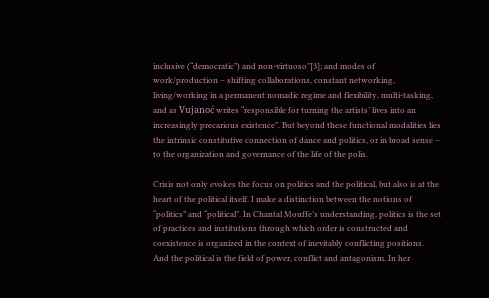inclusive (“democratic”) and non-virtuoso”[3]; and modes of work/production – shifting collaborations, constant networking, living/working in a permanent nomadic regime and flexibility, multi-tasking, and as Vujanoć writes “responsible for turning the artists’ lives into an increasingly precarious existence”. But beyond these functional modalities lies the intrinsic constitutive connection of dance and politics, or in broad sense – to the organization and governance of the life of the polis.

Crisis not only evokes the focus on politics and the political, but also is at the heart of the political itself. I make a distinction between the notions of “politics” and “political”. In Chantal Mouffe’s understanding, politics is the set of practices and institutions through which order is constructed and coexistence is organized in the context of inevitably conflicting positions. And the political is the field of power, conflict and antagonism. In her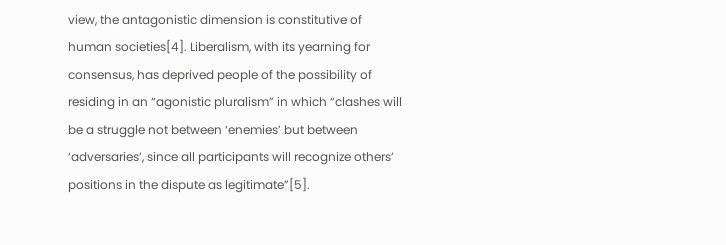view, the antagonistic dimension is constitutive of human societies[4]. Liberalism, with its yearning for consensus, has deprived people of the possibility of residing in an “agonistic pluralism” in which “clashes will be a struggle not between ‘enemies’ but between ‘adversaries’, since all participants will recognize others’ positions in the dispute as legitimate”[5].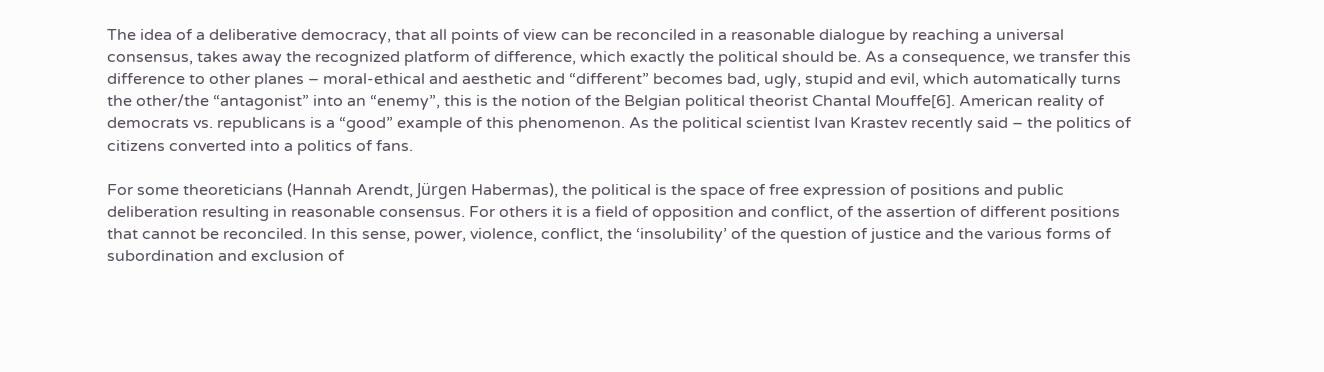The idea of a deliberative democracy, that all points of view can be reconciled in a reasonable dialogue by reaching a universal consensus, takes away the recognized platform of difference, which exactly the political should be. As a consequence, we transfer this difference to other planes – moral-ethical and aesthetic and “different” becomes bad, ugly, stupid and evil, which automatically turns the other/the “antagonist” into an “enemy”, this is the notion of the Belgian political theorist Chantal Mouffe[6]. American reality of democrats vs. republicans is a “good” example of this phenomenon. As the political scientist Ivan Krastev recently said – the politics of citizens converted into a politics of fans.

For some theoreticians (Hannah Arendt, Jürgen Habermas), the political is the space of free expression of positions and public deliberation resulting in reasonable consensus. For others it is a field of opposition and conflict, of the assertion of different positions that cannot be reconciled. In this sense, power, violence, conflict, the ‘insolubility’ of the question of justice and the various forms of subordination and exclusion of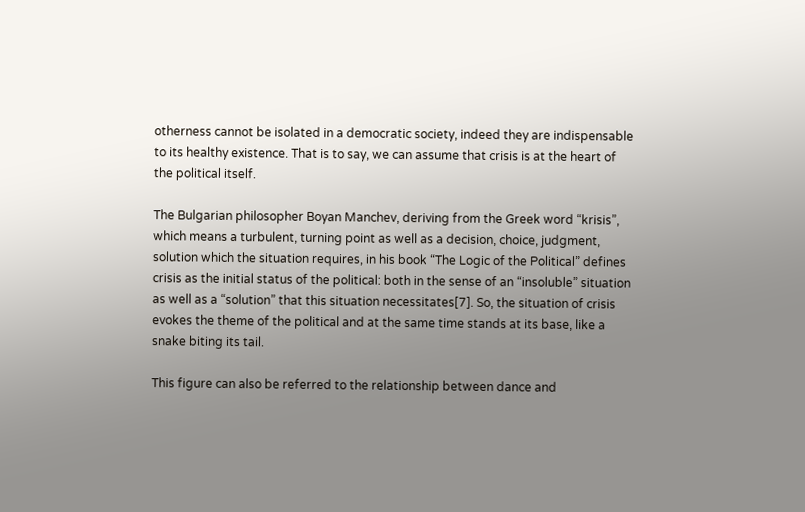otherness cannot be isolated in a democratic society, indeed they are indispensable to its healthy existence. That is to say, we can assume that crisis is at the heart of the political itself.

The Bulgarian philosopher Boyan Manchev, deriving from the Greek word “krisis”, which means a turbulent, turning point as well as a decision, choice, judgment, solution which the situation requires, in his book “The Logic of the Political” defines crisis as the initial status of the political: both in the sense of an “insoluble” situation as well as a “solution” that this situation necessitates[7]. So, the situation of crisis evokes the theme of the political and at the same time stands at its base, like a snake biting its tail.

This figure can also be referred to the relationship between dance and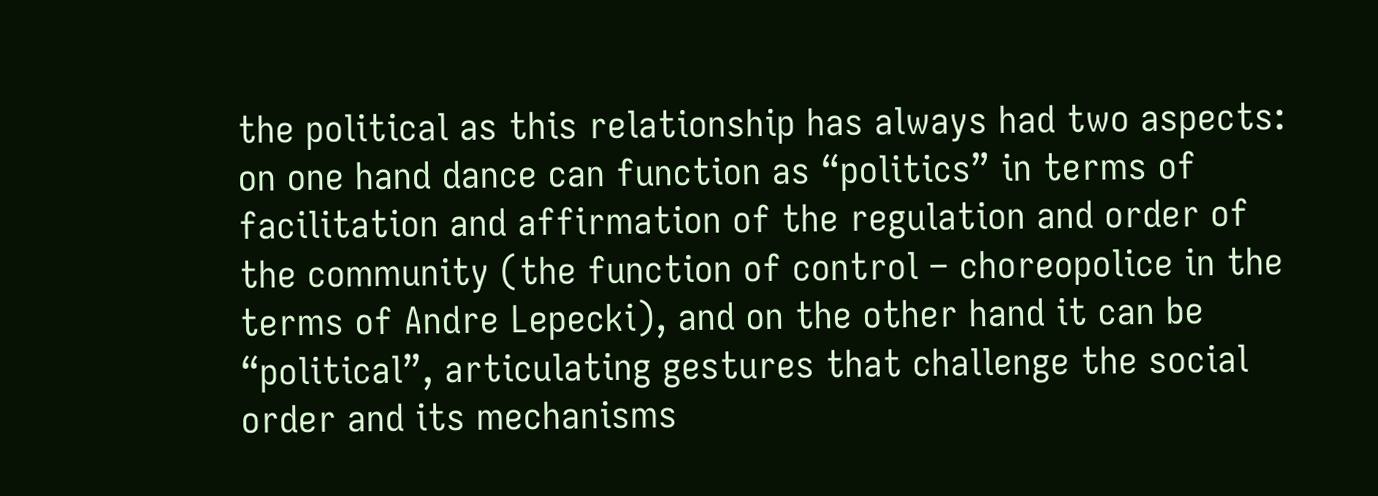the political as this relationship has always had two aspects: on one hand dance can function as “politics” in terms of facilitation and affirmation of the regulation and order of the community (the function of control – choreopolice in the terms of Andre Lepecki), and on the other hand it can be “political”, articulating gestures that challenge the social order and its mechanisms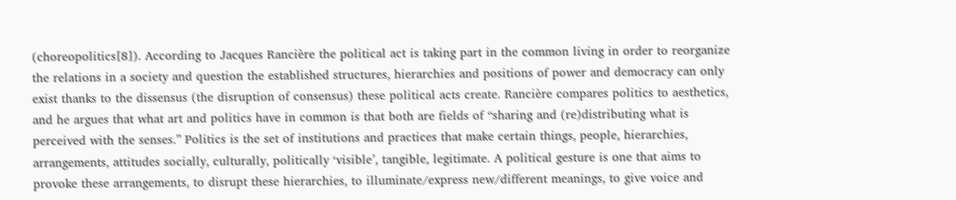(choreopolitics[8]). According to Jacques Rancière the political act is taking part in the common living in order to reorganize the relations in a society and question the established structures, hierarchies and positions of power and democracy can only exist thanks to the dissensus (the disruption of consensus) these political acts create. Rancière compares politics to aesthetics, and he argues that what art and politics have in common is that both are fields of “sharing and (re)distributing what is perceived with the senses.” Politics is the set of institutions and practices that make certain things, people, hierarchies, arrangements, attitudes socially, culturally, politically ‘visible’, tangible, legitimate. A political gesture is one that aims to provoke these arrangements, to disrupt these hierarchies, to illuminate/express new/different meanings, to give voice and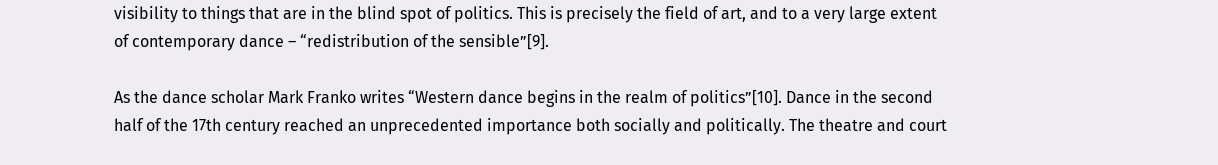visibility to things that are in the blind spot of politics. This is precisely the field of art, and to a very large extent of contemporary dance – “redistribution of the sensible”[9].

As the dance scholar Mark Franko writes “Western dance begins in the realm of politics”[10]. Dance in the second half of the 17th century reached an unprecedented importance both socially and politically. The theatre and court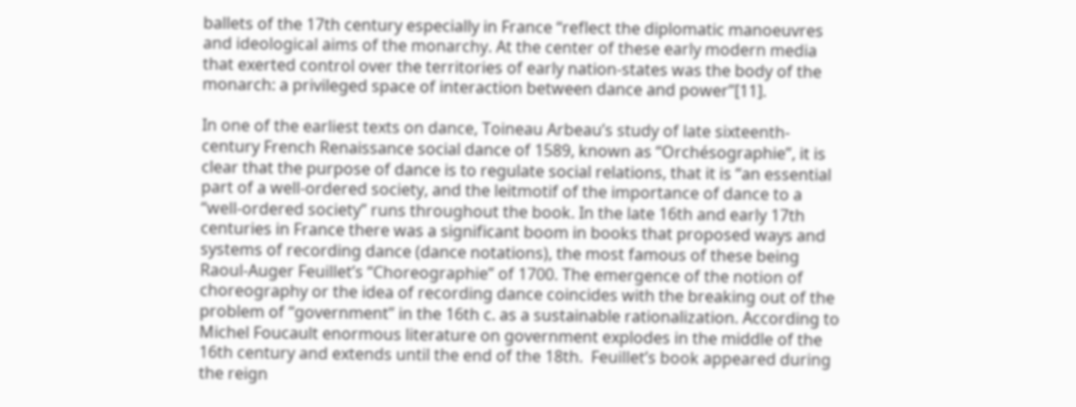ballets of the 17th century especially in France “reflect the diplomatic manoeuvres and ideological aims of the monarchy. At the center of these early modern media that exerted control over the territories of early nation-states was the body of the monarch: a privileged space of interaction between dance and power”[11].

In one of the earliest texts on dance, Toineau Arbeau’s study of late sixteenth-century French Renaissance social dance of 1589, known as “Orchésographie”, it is clear that the purpose of dance is to regulate social relations, that it is “an essential part of a well-ordered society, and the leitmotif of the importance of dance to a “well-ordered society” runs throughout the book. In the late 16th and early 17th centuries in France there was a significant boom in books that proposed ways and systems of recording dance (dance notations), the most famous of these being Raoul-Auger Feuillet’s “Choreographie” of 1700. The emergence of the notion of choreography or the idea of recording dance coincides with the breaking out of the problem of “government” in the 16th c. as a sustainable rationalization. According to Michel Foucault enormous literature on government explodes in the middle of the 16th century and extends until the end of the 18th.  Feuillet’s book appeared during the reign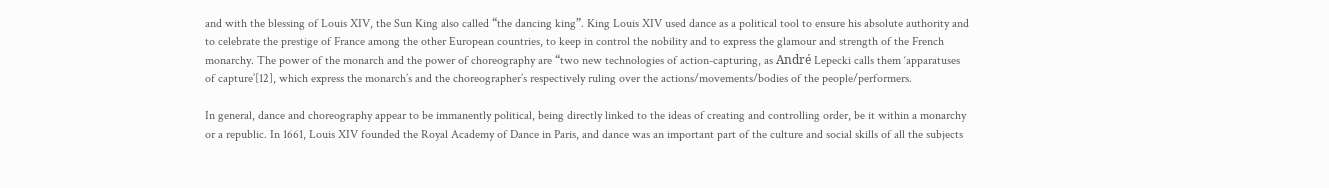and with the blessing of Louis XIV, the Sun King also called “the dancing king”. King Louis XIV used dance as a political tool to ensure his absolute authority and to celebrate the prestige of France among the other European countries, to keep in control the nobility and to express the glamour and strength of the French monarchy. The power of the monarch and the power of choreography are “two new technologies of action-capturing, as André Lepecki calls them ‘apparatuses of capture’[12], which express the monarch’s and the choreographer’s respectively ruling over the actions/movements/bodies of the people/performers.

In general, dance and choreography appear to be immanently political, being directly linked to the ideas of creating and controlling order, be it within a monarchy or a republic. In 1661, Louis XIV founded the Royal Academy of Dance in Paris, and dance was an important part of the culture and social skills of all the subjects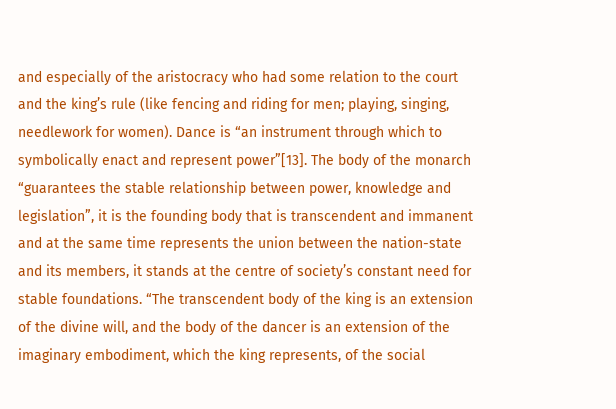and especially of the aristocracy who had some relation to the court and the king’s rule (like fencing and riding for men; playing, singing, needlework for women). Dance is “an instrument through which to symbolically enact and represent power”[13]. The body of the monarch “guarantees the stable relationship between power, knowledge and legislation”, it is the founding body that is transcendent and immanent and at the same time represents the union between the nation-state and its members, it stands at the centre of society’s constant need for stable foundations. “The transcendent body of the king is an extension of the divine will, and the body of the dancer is an extension of the imaginary embodiment, which the king represents, of the social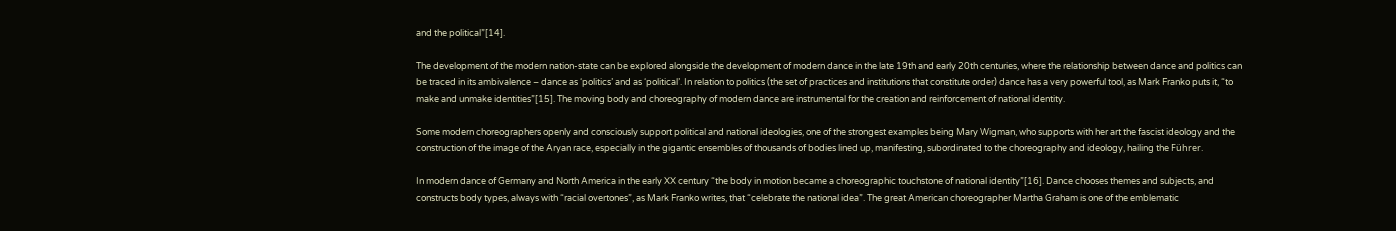and the political”[14].

The development of the modern nation-state can be explored alongside the development of modern dance in the late 19th and early 20th centuries, where the relationship between dance and politics can be traced in its ambivalence – dance as ‘politics’ and as ‘political’. In relation to politics (the set of practices and institutions that constitute order) dance has a very powerful tool, as Mark Franko puts it, “to make and unmake identities”[15]. The moving body and choreography of modern dance are instrumental for the creation and reinforcement of national identity.

Some modern choreographers openly and consciously support political and national ideologies, one of the strongest examples being Mary Wigman, who supports with her art the fascist ideology and the construction of the image of the Aryan race, especially in the gigantic ensembles of thousands of bodies lined up, manifesting, subordinated to the choreography and ideology, hailing the Führer.

In modern dance of Germany and North America in the early XX century “the body in motion became a choreographic touchstone of national identity”[16]. Dance chooses themes and subjects, and constructs body types, always with “racial overtones”, as Mark Franko writes, that “celebrate the national idea”. The great American choreographer Martha Graham is one of the emblematic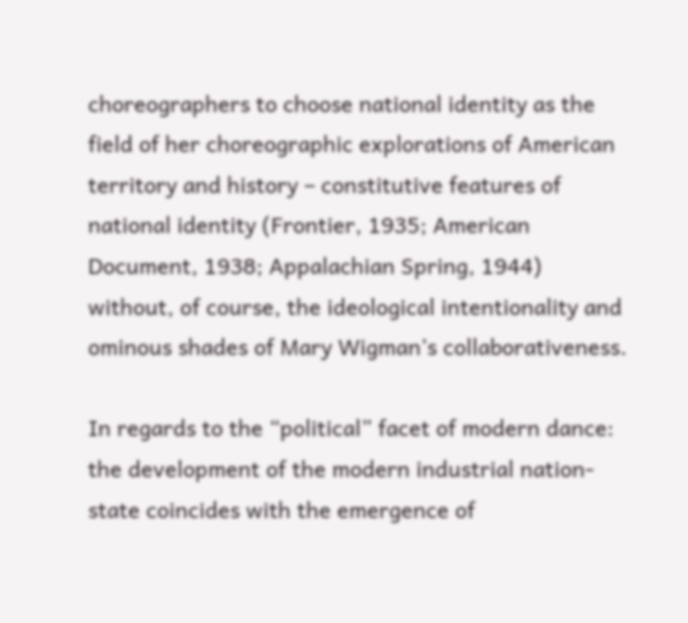choreographers to choose national identity as the field of her choreographic explorations of American territory and history – constitutive features of national identity (Frontier, 1935; American Document, 1938; Appalachian Spring, 1944) without, of course, the ideological intentionality and ominous shades of Mary Wigman’s collaborativeness.

In regards to the “political” facet of modern dance: the development of the modern industrial nation-state coincides with the emergence of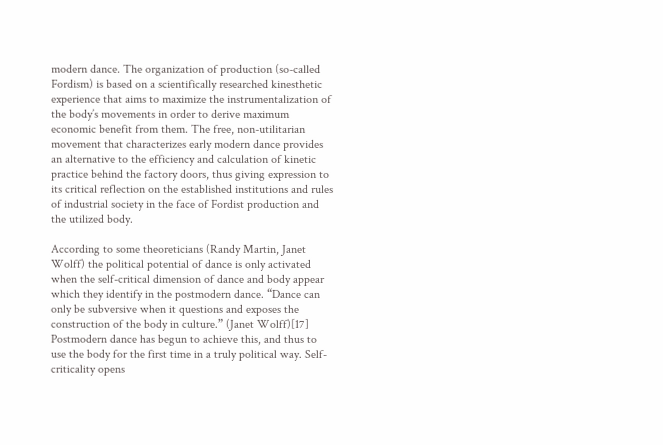modern dance. The organization of production (so-called Fordism) is based on a scientifically researched kinesthetic experience that aims to maximize the instrumentalization of the body’s movements in order to derive maximum economic benefit from them. The free, non-utilitarian movement that characterizes early modern dance provides an alternative to the efficiency and calculation of kinetic practice behind the factory doors, thus giving expression to its critical reflection on the established institutions and rules of industrial society in the face of Fordist production and the utilized body.

According to some theoreticians (Randy Martin, Janet Wolff) the political potential of dance is only activated when the self-critical dimension of dance and body appear which they identify in the postmodern dance. “Dance can only be subversive when it questions and exposes the construction of the body in culture.” (Janet Wolff)[17] Postmodern dance has begun to achieve this, and thus to use the body for the first time in a truly political way. Self-criticality opens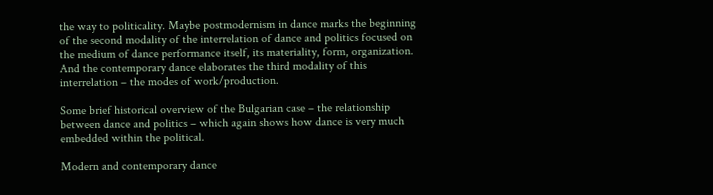the way to politicality. Maybe postmodernism in dance marks the beginning of the second modality of the interrelation of dance and politics focused on the medium of dance performance itself, its materiality, form, organization. And the contemporary dance elaborates the third modality of this interrelation – the modes of work/production.

Some brief historical overview of the Bulgarian case – the relationship between dance and politics – which again shows how dance is very much embedded within the political.

Modern and contemporary dance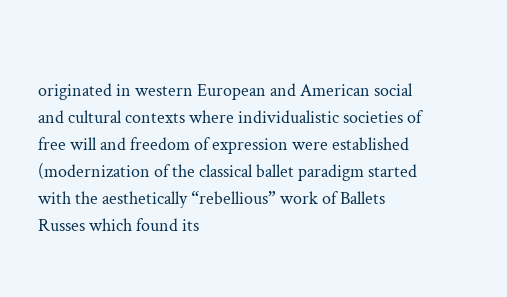originated in western European and American social and cultural contexts where individualistic societies of free will and freedom of expression were established (modernization of the classical ballet paradigm started with the aesthetically “rebellious” work of Ballets Russes which found its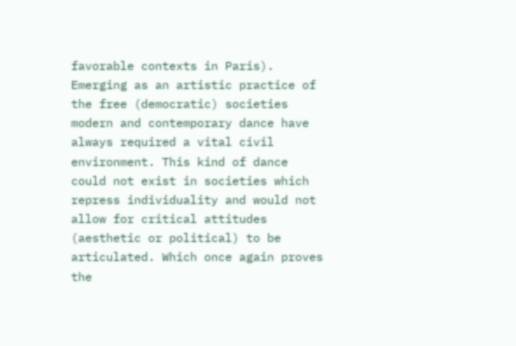favorable contexts in Paris). Emerging as an artistic practice of the free (democratic) societies modern and contemporary dance have always required a vital civil environment. This kind of dance could not exist in societies which repress individuality and would not allow for critical attitudes (aesthetic or political) to be articulated. Which once again proves the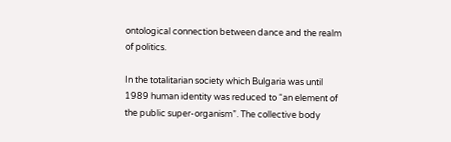ontological connection between dance and the realm of politics.

In the totalitarian society which Bulgaria was until 1989 human identity was reduced to “an element of the public super-organism”. The collective body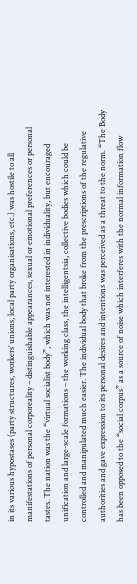in its various hypostases (party structures, workers’ unions, local party organisations, etc.) was hostile to all manifestations of personal corporeality – distinguishable appearances, sexual or emotional preferences or personal tastes. The nation was the “virtual socialist body”, which was not interested in individuality, but encouraged unification and large-scale formations – the working class, the intelligentsia, collective bodies which could be controlled and manipulated much easier. The individual body that broke from the prescriptions of the regulative authorities and gave expression to its personal desires and intentions was perceived as a threat to the norm. “The Body has been opposed to the “social corpus” as a source of noise which interferes with the normal information flow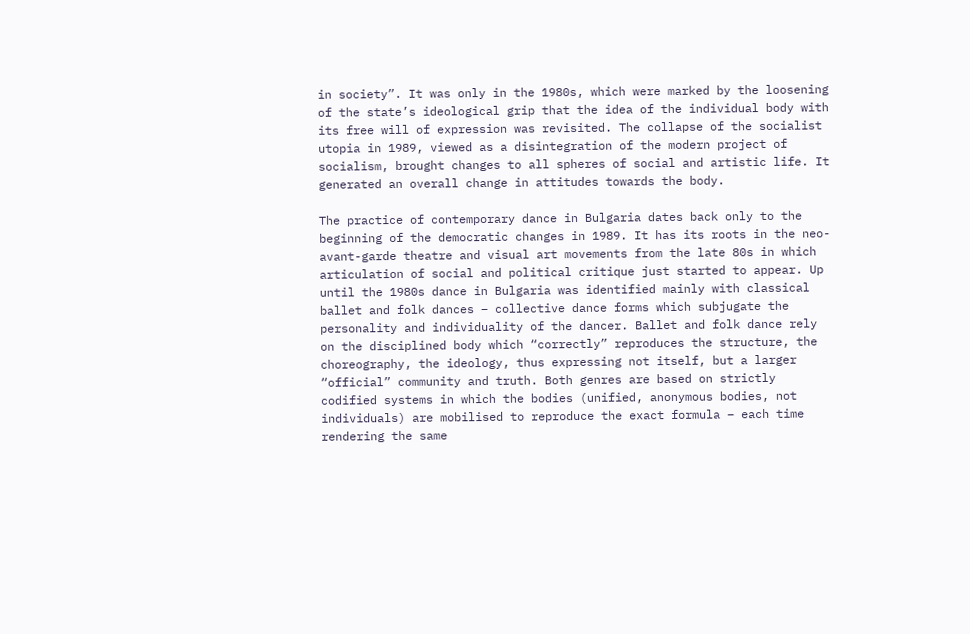in society”. It was only in the 1980s, which were marked by the loosening of the state’s ideological grip that the idea of the individual body with its free will of expression was revisited. The collapse of the socialist utopia in 1989, viewed as a disintegration of the modern project of socialism, brought changes to all spheres of social and artistic life. It generated an overall change in attitudes towards the body.

The practice of contemporary dance in Bulgaria dates back only to the beginning of the democratic changes in 1989. It has its roots in the neo-avant-garde theatre and visual art movements from the late 80s in which articulation of social and political critique just started to appear. Up until the 1980s dance in Bulgaria was identified mainly with classical ballet and folk dances – collective dance forms which subjugate the personality and individuality of the dancer. Ballet and folk dance rely on the disciplined body which “correctly” reproduces the structure, the choreography, the ideology, thus expressing not itself, but a larger “official” community and truth. Both genres are based on strictly codified systems in which the bodies (unified, anonymous bodies, not individuals) are mobilised to reproduce the exact formula – each time rendering the same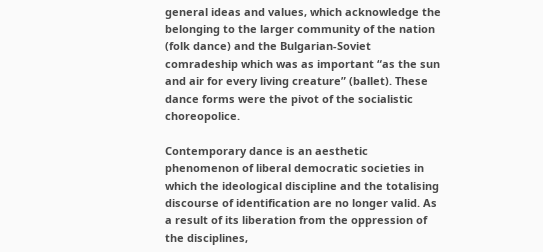general ideas and values, which acknowledge the belonging to the larger community of the nation (folk dance) and the Bulgarian-Soviet comradeship which was as important “as the sun and air for every living creature” (ballet). These dance forms were the pivot of the socialistic choreopolice.

Contemporary dance is an aesthetic phenomenon of liberal democratic societies in which the ideological discipline and the totalising discourse of identification are no longer valid. As a result of its liberation from the oppression of the disciplines,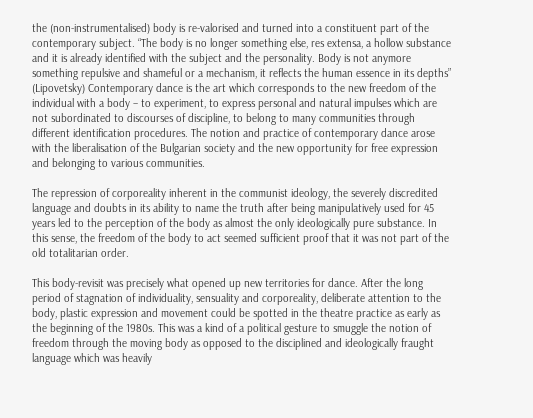the (non-instrumentalised) body is re-valorised and turned into a constituent part of the contemporary subject. “The body is no longer something else, res extensa, a hollow substance and it is already identified with the subject and the personality. Body is not anymore something repulsive and shameful or a mechanism, it reflects the human essence in its depths” (Lipovetsky) Contemporary dance is the art which corresponds to the new freedom of the individual with a body – to experiment, to express personal and natural impulses which are not subordinated to discourses of discipline, to belong to many communities through different identification procedures. The notion and practice of contemporary dance arose with the liberalisation of the Bulgarian society and the new opportunity for free expression and belonging to various communities.

The repression of corporeality inherent in the communist ideology, the severely discredited language and doubts in its ability to name the truth after being manipulatively used for 45 years led to the perception of the body as almost the only ideologically pure substance. In this sense, the freedom of the body to act seemed sufficient proof that it was not part of the old totalitarian order.

This body-revisit was precisely what opened up new territories for dance. After the long period of stagnation of individuality, sensuality and corporeality, deliberate attention to the body, plastic expression and movement could be spotted in the theatre practice as early as the beginning of the 1980s. This was a kind of a political gesture to smuggle the notion of freedom through the moving body as opposed to the disciplined and ideologically fraught language which was heavily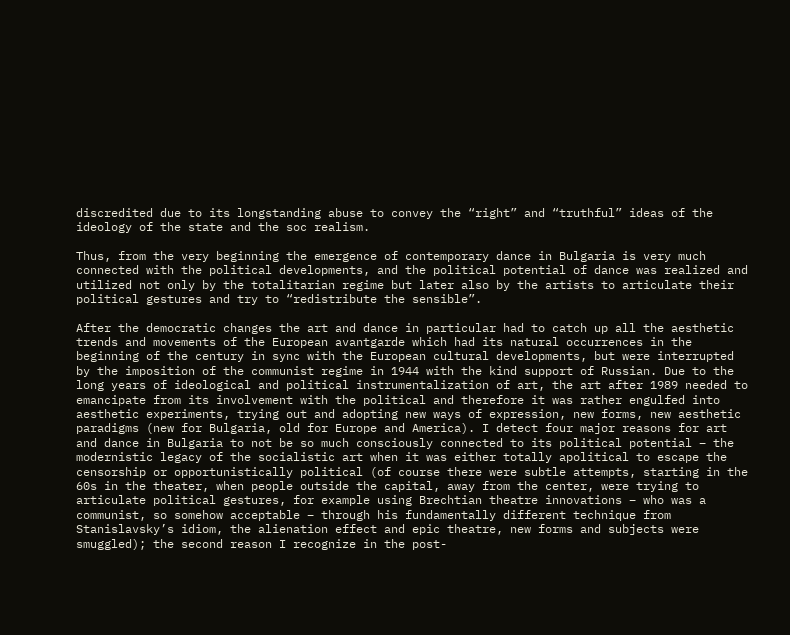discredited due to its longstanding abuse to convey the “right” and “truthful” ideas of the ideology of the state and the soc realism.

Thus, from the very beginning the emergence of contemporary dance in Bulgaria is very much connected with the political developments, and the political potential of dance was realized and utilized not only by the totalitarian regime but later also by the artists to articulate their political gestures and try to “redistribute the sensible”.

After the democratic changes the art and dance in particular had to catch up all the aesthetic trends and movements of the European avantgarde which had its natural occurrences in the beginning of the century in sync with the European cultural developments, but were interrupted by the imposition of the communist regime in 1944 with the kind support of Russian. Due to the long years of ideological and political instrumentalization of art, the art after 1989 needed to emancipate from its involvement with the political and therefore it was rather engulfed into aesthetic experiments, trying out and adopting new ways of expression, new forms, new aesthetic paradigms (new for Bulgaria, old for Europe and America). I detect four major reasons for art and dance in Bulgaria to not be so much consciously connected to its political potential – the modernistic legacy of the socialistic art when it was either totally apolitical to escape the censorship or opportunistically political (of course there were subtle attempts, starting in the 60s in the theater, when people outside the capital, away from the center, were trying to articulate political gestures, for example using Brechtian theatre innovations – who was a communist, so somehow acceptable – through his fundamentally different technique from Stanislavsky’s idiom, the alienation effect and epic theatre, new forms and subjects were smuggled); the second reason I recognize in the post-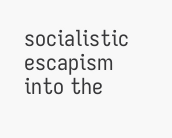socialistic escapism into the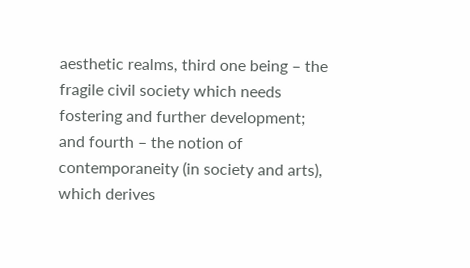aesthetic realms, third one being – the fragile civil society which needs fostering and further development; and fourth – the notion of contemporaneity (in society and arts), which derives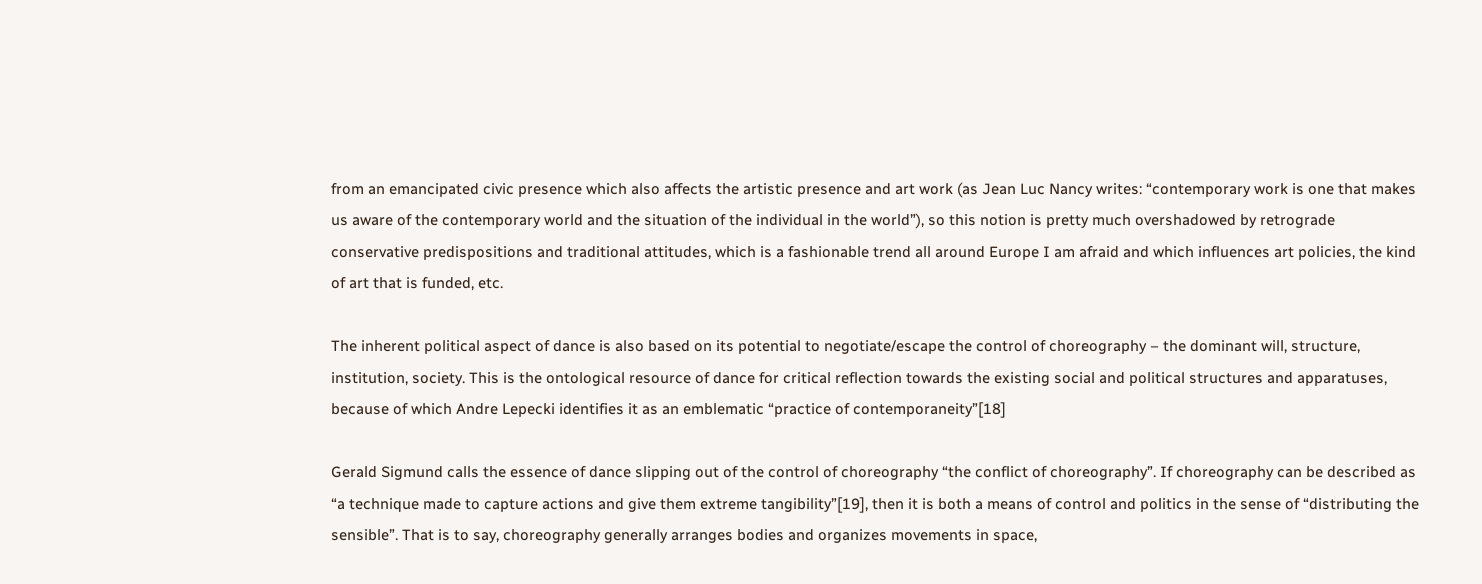from an emancipated civic presence which also affects the artistic presence and art work (as Jean Luc Nancy writes: “contemporary work is one that makes us aware of the contemporary world and the situation of the individual in the world”), so this notion is pretty much overshadowed by retrograde conservative predispositions and traditional attitudes, which is a fashionable trend all around Europe I am afraid and which influences art policies, the kind of art that is funded, etc.

The inherent political aspect of dance is also based on its potential to negotiate/escape the control of choreography – the dominant will, structure, institution, society. This is the ontological resource of dance for critical reflection towards the existing social and political structures and apparatuses, because of which Andre Lepecki identifies it as an emblematic “practice of contemporaneity”[18]

Gerald Sigmund calls the essence of dance slipping out of the control of choreography “the conflict of choreography”. If choreography can be described as “a technique made to capture actions and give them extreme tangibility”[19], then it is both a means of control and politics in the sense of “distributing the sensible”. That is to say, choreography generally arranges bodies and organizes movements in space,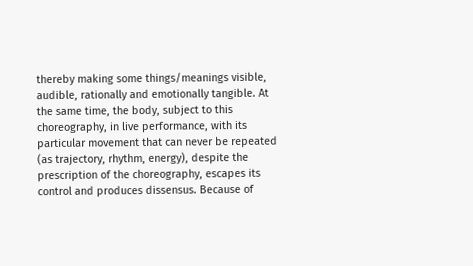thereby making some things/meanings visible, audible, rationally and emotionally tangible. At the same time, the body, subject to this choreography, in live performance, with its particular movement that can never be repeated (as trajectory, rhythm, energy), despite the prescription of the choreography, escapes its control and produces dissensus. Because of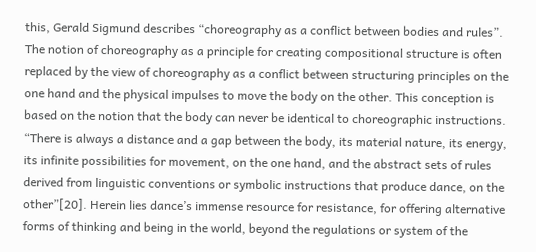this, Gerald Sigmund describes “choreography as a conflict between bodies and rules”. The notion of choreography as a principle for creating compositional structure is often replaced by the view of choreography as a conflict between structuring principles on the one hand and the physical impulses to move the body on the other. This conception is based on the notion that the body can never be identical to choreographic instructions. “There is always a distance and a gap between the body, its material nature, its energy, its infinite possibilities for movement, on the one hand, and the abstract sets of rules derived from linguistic conventions or symbolic instructions that produce dance, on the other”[20]. Herein lies dance’s immense resource for resistance, for offering alternative forms of thinking and being in the world, beyond the regulations or system of the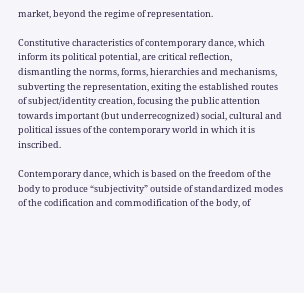market, beyond the regime of representation.

Constitutive characteristics of contemporary dance, which inform its political potential, are critical reflection, dismantling the norms, forms, hierarchies and mechanisms, subverting the representation, exiting the established routes of subject/identity creation, focusing the public attention towards important (but underrecognized) social, cultural and political issues of the contemporary world in which it is inscribed.

Contemporary dance, which is based on the freedom of the body to produce “subjectivity” outside of standardized modes of the codification and commodification of the body, of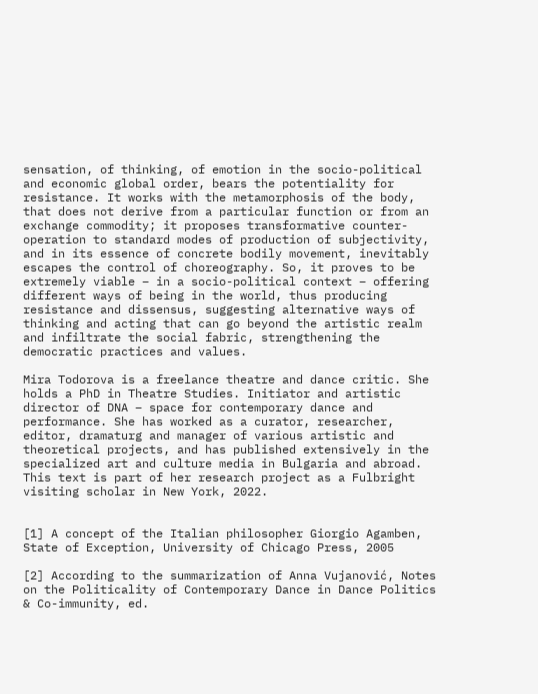sensation, of thinking, of emotion in the socio-political and economic global order, bears the potentiality for resistance. It works with the metamorphosis of the body, that does not derive from a particular function or from an exchange commodity; it proposes transformative counter-operation to standard modes of production of subjectivity, and in its essence of concrete bodily movement, inevitably escapes the control of choreography. So, it proves to be extremely viable – in a socio-political context – offering different ways of being in the world, thus producing resistance and dissensus, suggesting alternative ways of thinking and acting that can go beyond the artistic realm and infiltrate the social fabric, strengthening the democratic practices and values.

Mira Todorova is a freelance theatre and dance critic. She holds a PhD in Theatre Studies. Initiator and artistic director of DNA – space for contemporary dance and performance. She has worked as a curator, researcher, editor, dramaturg and manager of various artistic and theoretical projects, and has published extensively in the specialized art and culture media in Bulgaria and abroad. This text is part of her research project as a Fulbright visiting scholar in New York, 2022.


[1] A concept of the Italian philosopher Giorgio Agamben, State of Exception, University of Chicago Press, 2005

[2] According to the summarization of Anna Vujanović, Notes on the Politicality of Contemporary Dance in Dance Politics & Co-immunity, ed.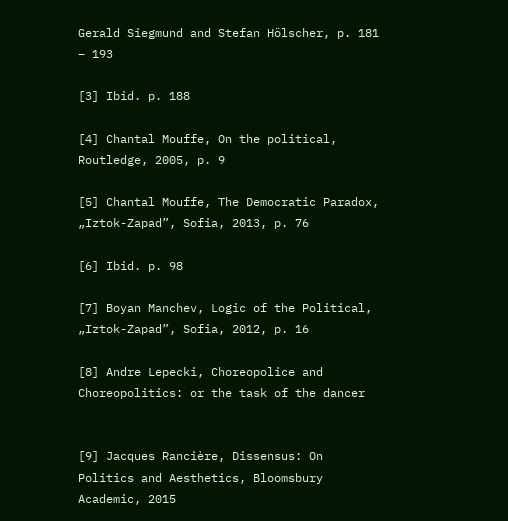Gerald Siegmund and Stefan Hölscher, p. 181 – 193

[3] Ibid. p. 188

[4] Chantal Mouffe, On the political, Routledge, 2005, p. 9

[5] Chantal Mouffe, The Democratic Paradox, „Iztok-Zapad”, Sofia, 2013, p. 76

[6] Ibid. p. 98

[7] Boyan Manchev, Logic of the Political, „Iztok-Zapad”, Sofia, 2012, p. 16

[8] Andre Lepecki, Choreopolice and Choreopolitics: or the task of the dancer


[9] Jacques Rancière, Dissensus: On Politics and Aesthetics, Bloomsbury Academic, 2015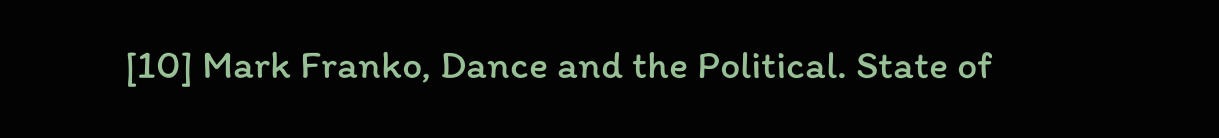[10] Mark Franko, Dance and the Political. State of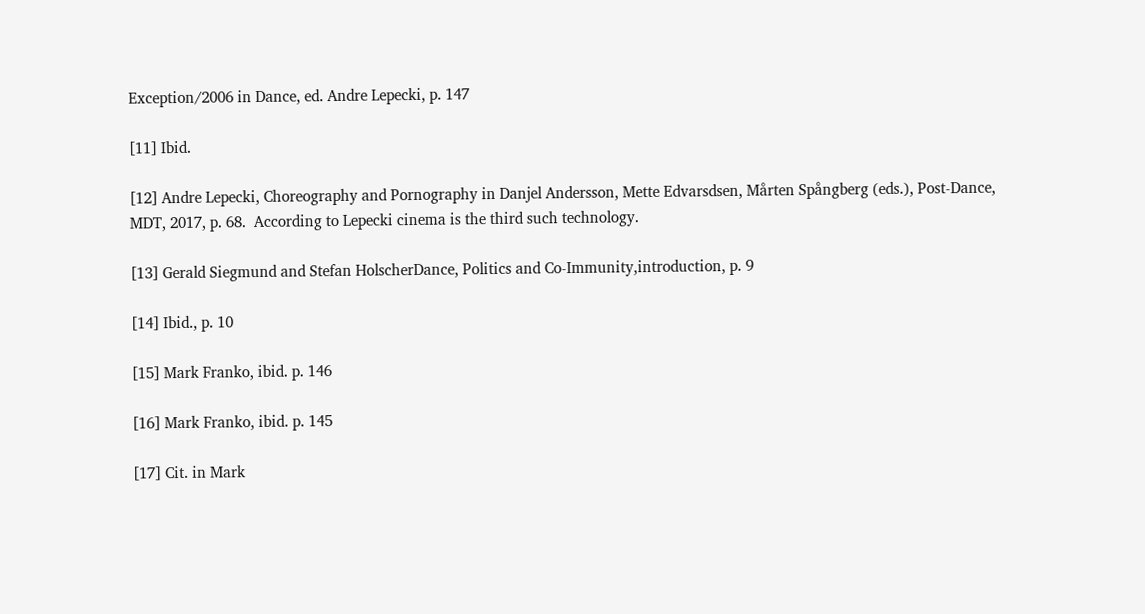Exception/2006 in Dance, ed. Andre Lepecki, p. 147

[11] Ibid.

[12] Andre Lepecki, Choreography and Pornography in Danjel Andersson, Mette Edvarsdsen, Mårten Spångberg (eds.), Post-Dance, MDT, 2017, p. 68.  According to Lepecki cinema is the third such technology.

[13] Gerald Siegmund and Stefan HolscherDance, Politics and Co-Immunity,introduction, p. 9

[14] Ibid., p. 10

[15] Mark Franko, ibid. p. 146

[16] Mark Franko, ibid. p. 145

[17] Cit. in Mark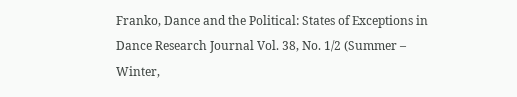Franko, Dance and the Political: States of Exceptions in Dance Research Journal Vol. 38, No. 1/2 (Summer – Winter,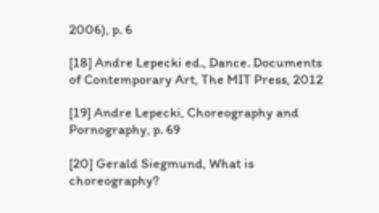2006), p. 6

[18] Andre Lepecki ed., Dance. Documents of Contemporary Art, The MIT Press, 2012

[19] Andre Lepecki, Choreography and Pornography, p. 69

[20] Gerald Siegmund, What is choreography?